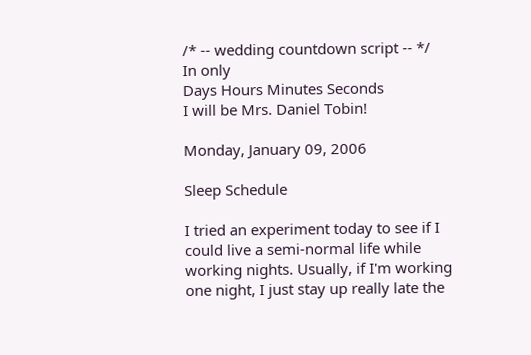/* -- wedding countdown script -- */
In only
Days Hours Minutes Seconds
I will be Mrs. Daniel Tobin!

Monday, January 09, 2006

Sleep Schedule

I tried an experiment today to see if I could live a semi-normal life while working nights. Usually, if I'm working one night, I just stay up really late the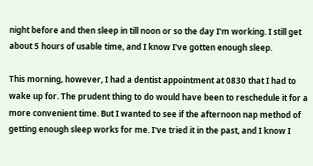night before and then sleep in till noon or so the day I'm working. I still get about 5 hours of usable time, and I know I've gotten enough sleep.

This morning, however, I had a dentist appointment at 0830 that I had to wake up for. The prudent thing to do would have been to reschedule it for a more convenient time. But I wanted to see if the afternoon nap method of getting enough sleep works for me. I've tried it in the past, and I know I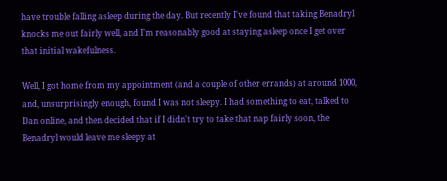have trouble falling asleep during the day. But recently I've found that taking Benadryl knocks me out fairly well, and I'm reasonably good at staying asleep once I get over that initial wakefulness.

Well, I got home from my appointment (and a couple of other errands) at around 1000, and, unsurprisingly enough, found I was not sleepy. I had something to eat, talked to Dan online, and then decided that if I didn't try to take that nap fairly soon, the Benadryl would leave me sleepy at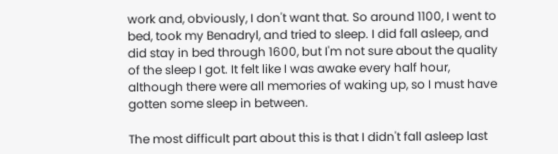work and, obviously, I don't want that. So around 1100, I went to bed, took my Benadryl, and tried to sleep. I did fall asleep, and did stay in bed through 1600, but I'm not sure about the quality of the sleep I got. It felt like I was awake every half hour, although there were all memories of waking up, so I must have gotten some sleep in between.

The most difficult part about this is that I didn't fall asleep last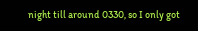night till around 0330, so I only got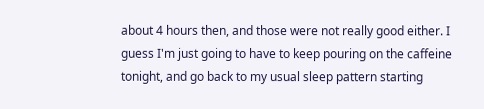about 4 hours then, and those were not really good either. I guess I'm just going to have to keep pouring on the caffeine tonight, and go back to my usual sleep pattern starting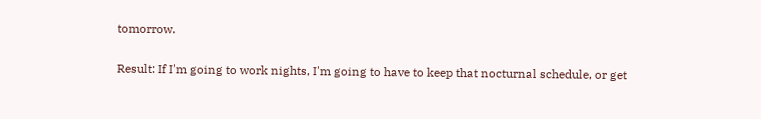tomorrow.

Result: If I'm going to work nights, I'm going to have to keep that nocturnal schedule, or get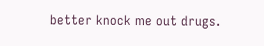better knock me out drugs.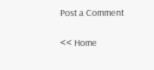Post a Comment

<< Home